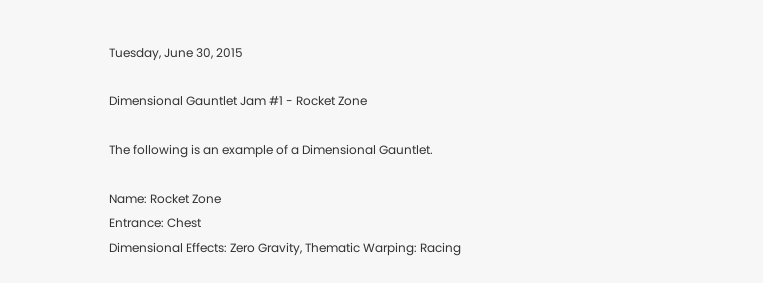Tuesday, June 30, 2015

Dimensional Gauntlet Jam #1 - Rocket Zone

The following is an example of a Dimensional Gauntlet.

Name: Rocket Zone
Entrance: Chest
Dimensional Effects: Zero Gravity, Thematic Warping: Racing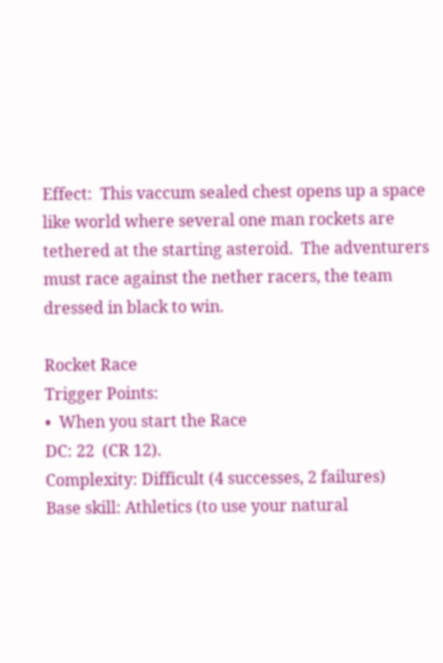Effect:  This vaccum sealed chest opens up a space like world where several one man rockets are tethered at the starting asteroid.  The adventurers must race against the nether racers, the team dressed in black to win.

Rocket Race
Trigger Points:
•  When you start the Race
DC: 22  (CR 12).
Complexity: Difficult (4 successes, 2 failures)
Base skill: Athletics (to use your natural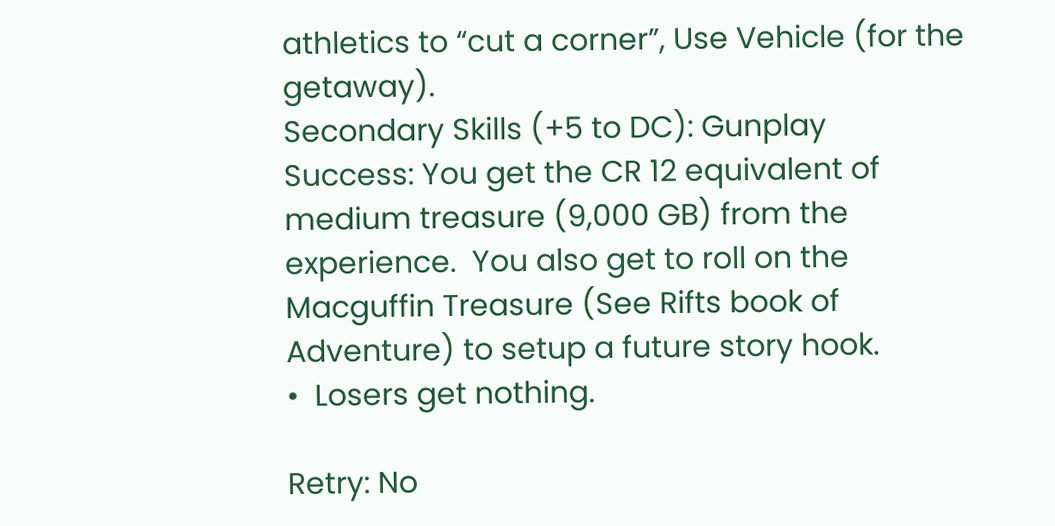athletics to “cut a corner”, Use Vehicle (for the getaway).
Secondary Skills (+5 to DC): Gunplay
Success: You get the CR 12 equivalent of medium treasure (9,000 GB) from the experience.  You also get to roll on the Macguffin Treasure (See Rifts book of Adventure) to setup a future story hook.
•  Losers get nothing.

Retry: No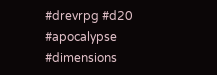#drevrpg #d20 #apocalypse #dimensions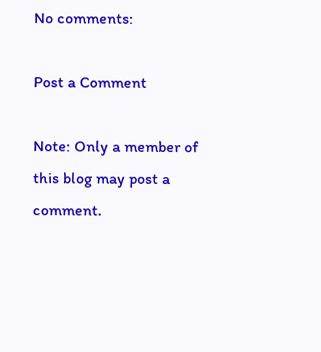No comments:

Post a Comment

Note: Only a member of this blog may post a comment.